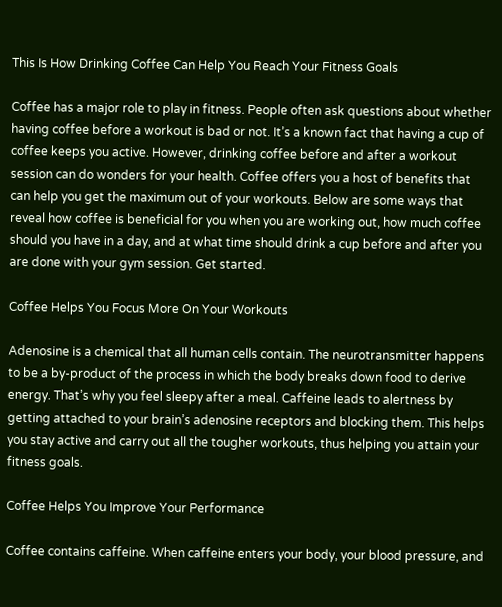This Is How Drinking Coffee Can Help You Reach Your Fitness Goals

Coffee has a major role to play in fitness. People often ask questions about whether having coffee before a workout is bad or not. It’s a known fact that having a cup of coffee keeps you active. However, drinking coffee before and after a workout session can do wonders for your health. Coffee offers you a host of benefits that can help you get the maximum out of your workouts. Below are some ways that reveal how coffee is beneficial for you when you are working out, how much coffee should you have in a day, and at what time should drink a cup before and after you are done with your gym session. Get started.

Coffee Helps You Focus More On Your Workouts

Adenosine is a chemical that all human cells contain. The neurotransmitter happens to be a by-product of the process in which the body breaks down food to derive energy. That’s why you feel sleepy after a meal. Caffeine leads to alertness by getting attached to your brain’s adenosine receptors and blocking them. This helps you stay active and carry out all the tougher workouts, thus helping you attain your fitness goals.

Coffee Helps You Improve Your Performance

Coffee contains caffeine. When caffeine enters your body, your blood pressure, and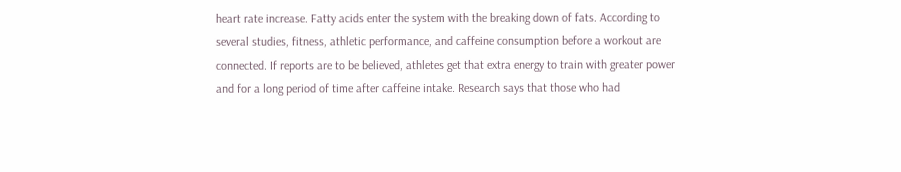heart rate increase. Fatty acids enter the system with the breaking down of fats. According to several studies, fitness, athletic performance, and caffeine consumption before a workout are connected. If reports are to be believed, athletes get that extra energy to train with greater power and for a long period of time after caffeine intake. Research says that those who had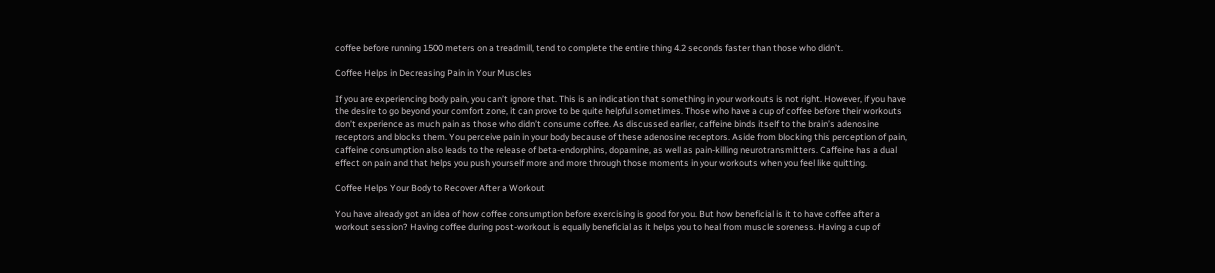coffee before running 1500 meters on a treadmill, tend to complete the entire thing 4.2 seconds faster than those who didn’t.

Coffee Helps in Decreasing Pain in Your Muscles

If you are experiencing body pain, you can’t ignore that. This is an indication that something in your workouts is not right. However, if you have the desire to go beyond your comfort zone, it can prove to be quite helpful sometimes. Those who have a cup of coffee before their workouts don’t experience as much pain as those who didn’t consume coffee. As discussed earlier, caffeine binds itself to the brain’s adenosine receptors and blocks them. You perceive pain in your body because of these adenosine receptors. Aside from blocking this perception of pain, caffeine consumption also leads to the release of beta-endorphins, dopamine, as well as pain-killing neurotransmitters. Caffeine has a dual effect on pain and that helps you push yourself more and more through those moments in your workouts when you feel like quitting.

Coffee Helps Your Body to Recover After a Workout

You have already got an idea of how coffee consumption before exercising is good for you. But how beneficial is it to have coffee after a workout session? Having coffee during post-workout is equally beneficial as it helps you to heal from muscle soreness. Having a cup of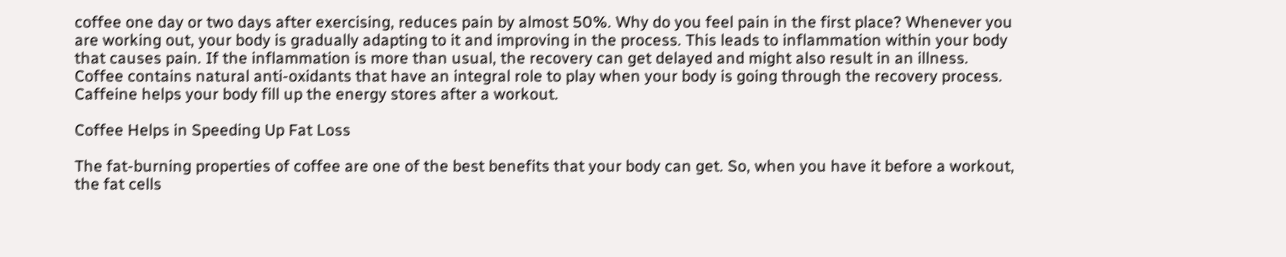coffee one day or two days after exercising, reduces pain by almost 50%. Why do you feel pain in the first place? Whenever you are working out, your body is gradually adapting to it and improving in the process. This leads to inflammation within your body that causes pain. If the inflammation is more than usual, the recovery can get delayed and might also result in an illness. Coffee contains natural anti-oxidants that have an integral role to play when your body is going through the recovery process.  Caffeine helps your body fill up the energy stores after a workout.

Coffee Helps in Speeding Up Fat Loss

The fat-burning properties of coffee are one of the best benefits that your body can get. So, when you have it before a workout, the fat cells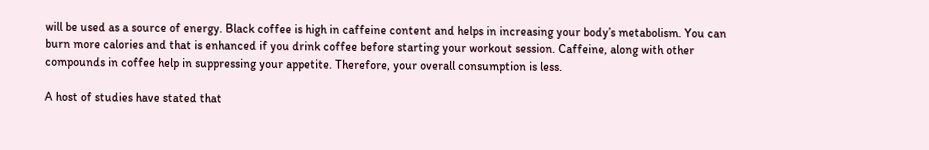will be used as a source of energy. Black coffee is high in caffeine content and helps in increasing your body’s metabolism. You can burn more calories and that is enhanced if you drink coffee before starting your workout session. Caffeine, along with other compounds in coffee help in suppressing your appetite. Therefore, your overall consumption is less.

A host of studies have stated that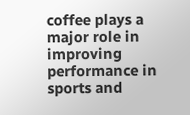coffee plays a major role in improving performance in sports and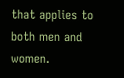that applies to both men and women.